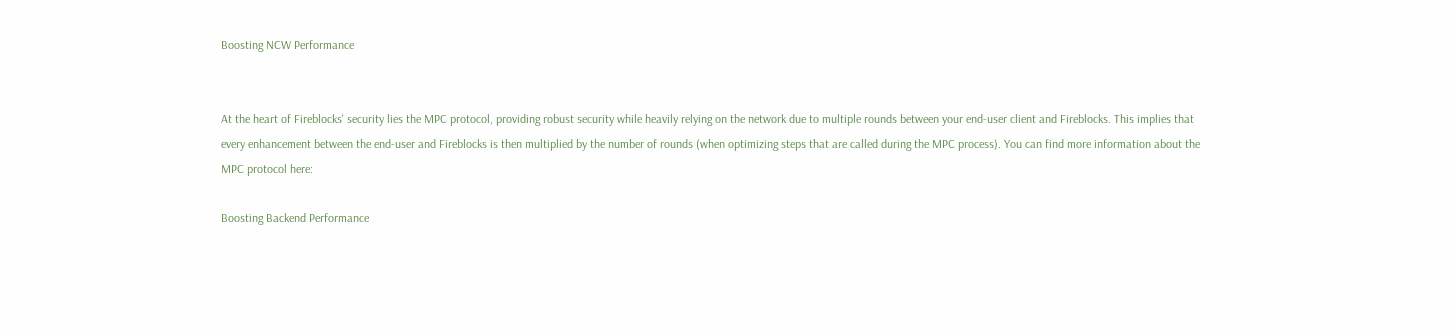Boosting NCW Performance


At the heart of Fireblocks' security lies the MPC protocol, providing robust security while heavily relying on the network due to multiple rounds between your end-user client and Fireblocks. This implies that every enhancement between the end-user and Fireblocks is then multiplied by the number of rounds (when optimizing steps that are called during the MPC process). You can find more information about the MPC protocol here:

Boosting Backend Performance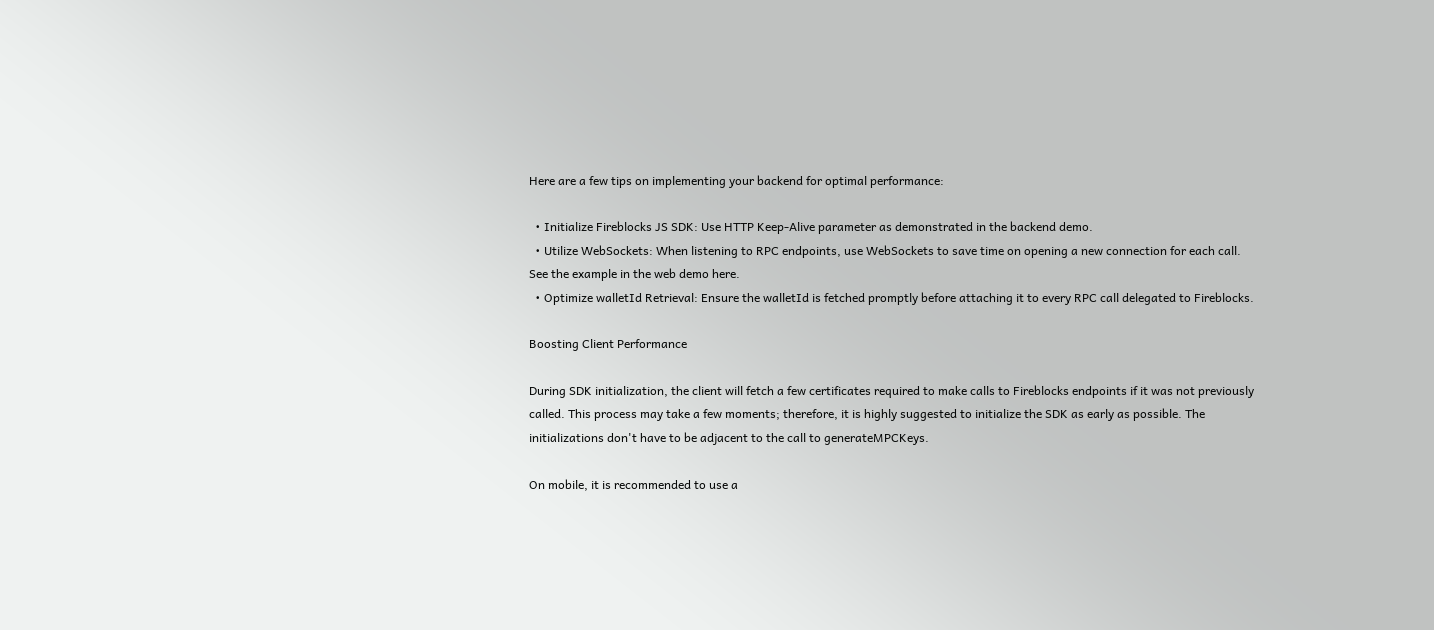Here are a few tips on implementing your backend for optimal performance:

  • Initialize Fireblocks JS SDK: Use HTTP Keep-Alive parameter as demonstrated in the backend demo.
  • Utilize WebSockets: When listening to RPC endpoints, use WebSockets to save time on opening a new connection for each call. See the example in the web demo here.
  • Optimize walletId Retrieval: Ensure the walletId is fetched promptly before attaching it to every RPC call delegated to Fireblocks.

Boosting Client Performance

During SDK initialization, the client will fetch a few certificates required to make calls to Fireblocks endpoints if it was not previously called. This process may take a few moments; therefore, it is highly suggested to initialize the SDK as early as possible. The initializations don't have to be adjacent to the call to generateMPCKeys.

On mobile, it is recommended to use a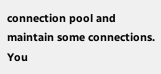connection pool and maintain some connections. You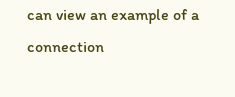can view an example of a connection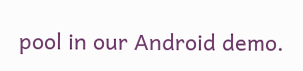pool in our Android demo.